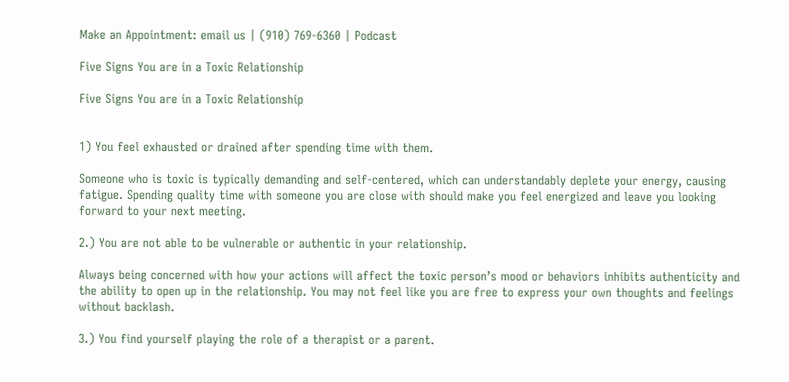Make an Appointment: email us | (910) 769-6360 | Podcast

Five Signs You are in a Toxic Relationship

Five Signs You are in a Toxic Relationship


1) You feel exhausted or drained after spending time with them.

Someone who is toxic is typically demanding and self-centered, which can understandably deplete your energy, causing fatigue. Spending quality time with someone you are close with should make you feel energized and leave you looking forward to your next meeting.

2.) You are not able to be vulnerable or authentic in your relationship.

Always being concerned with how your actions will affect the toxic person’s mood or behaviors inhibits authenticity and the ability to open up in the relationship. You may not feel like you are free to express your own thoughts and feelings without backlash.

3.) You find yourself playing the role of a therapist or a parent.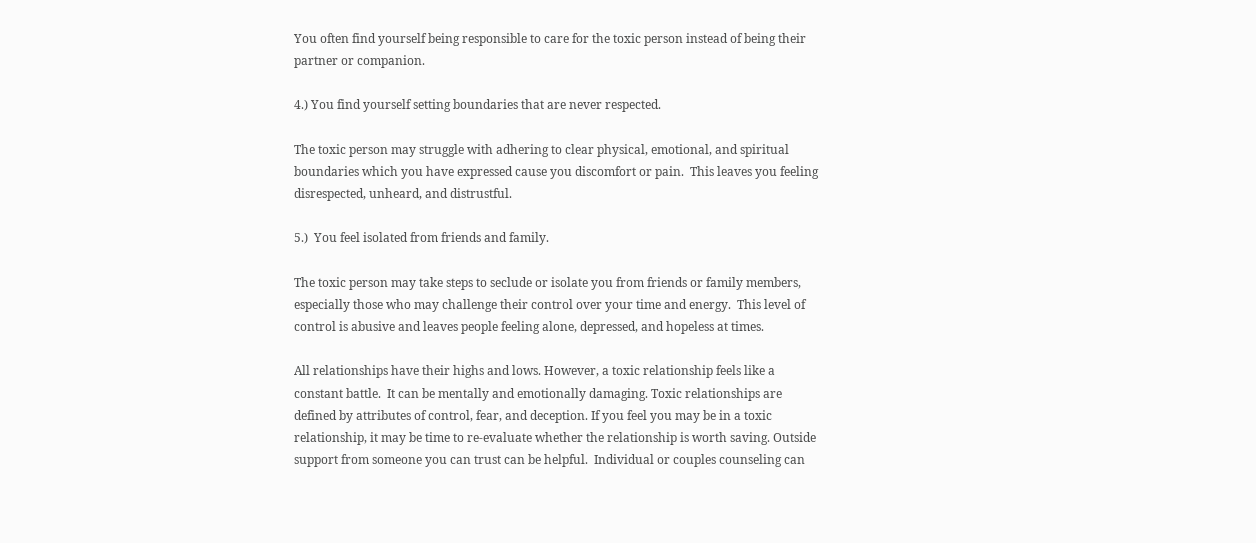You often find yourself being responsible to care for the toxic person instead of being their partner or companion.

4.) You find yourself setting boundaries that are never respected.

The toxic person may struggle with adhering to clear physical, emotional, and spiritual boundaries which you have expressed cause you discomfort or pain.  This leaves you feeling disrespected, unheard, and distrustful.

5.)  You feel isolated from friends and family.

The toxic person may take steps to seclude or isolate you from friends or family members, especially those who may challenge their control over your time and energy.  This level of control is abusive and leaves people feeling alone, depressed, and hopeless at times.

All relationships have their highs and lows. However, a toxic relationship feels like a constant battle.  It can be mentally and emotionally damaging. Toxic relationships are defined by attributes of control, fear, and deception. If you feel you may be in a toxic relationship, it may be time to re-evaluate whether the relationship is worth saving. Outside support from someone you can trust can be helpful.  Individual or couples counseling can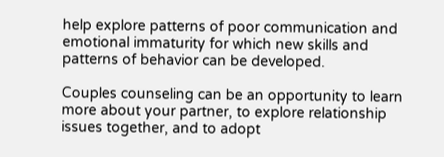help explore patterns of poor communication and emotional immaturity for which new skills and patterns of behavior can be developed.

Couples counseling can be an opportunity to learn more about your partner, to explore relationship issues together, and to adopt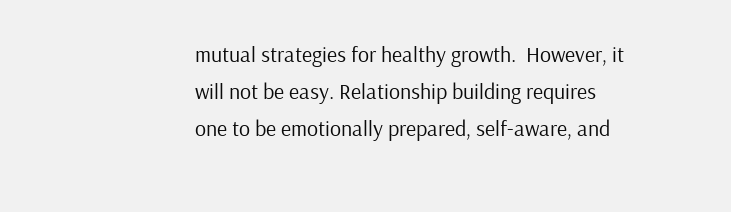mutual strategies for healthy growth.  However, it will not be easy. Relationship building requires one to be emotionally prepared, self-aware, and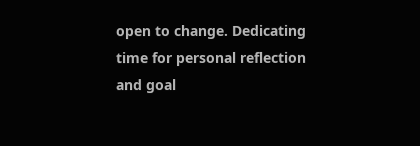open to change. Dedicating time for personal reflection and goal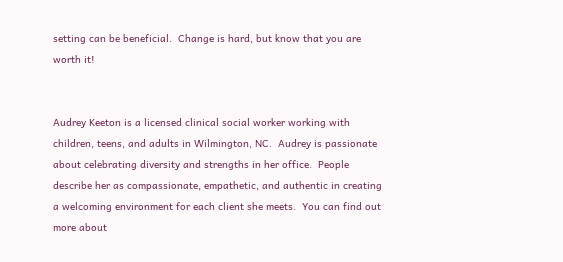setting can be beneficial.  Change is hard, but know that you are worth it!


Audrey Keeton is a licensed clinical social worker working with children, teens, and adults in Wilmington, NC.  Audrey is passionate about celebrating diversity and strengths in her office.  People describe her as compassionate, empathetic, and authentic in creating a welcoming environment for each client she meets.  You can find out more about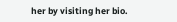her by visiting her bio.